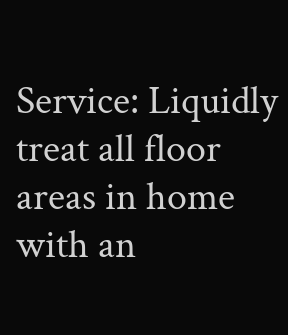Service: Liquidly treat all floor areas in home with an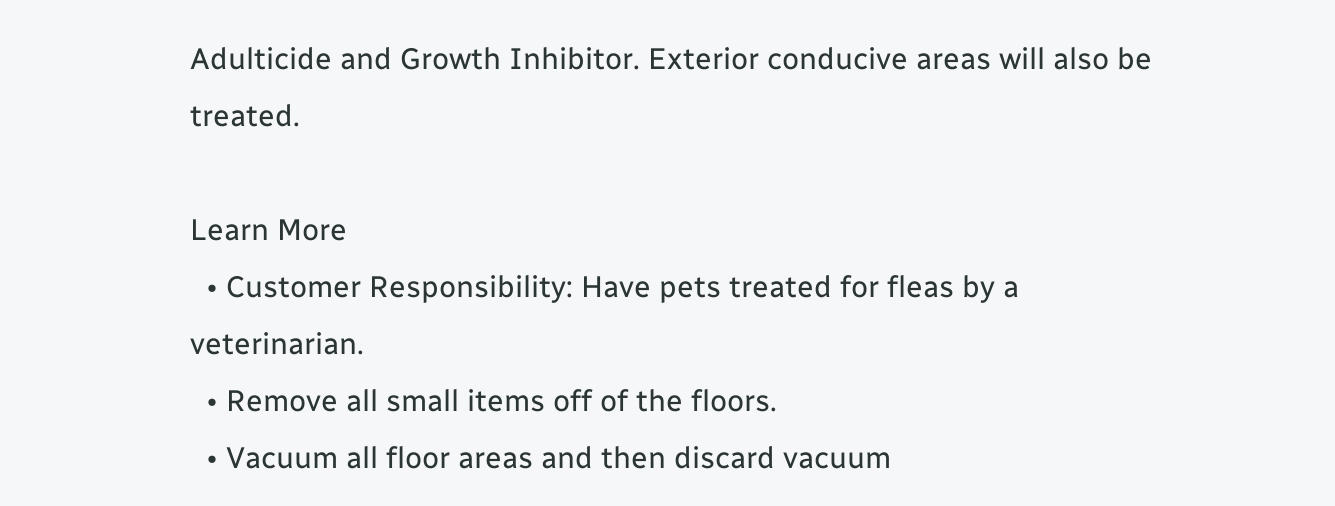Adulticide and Growth Inhibitor. Exterior conducive areas will also be treated.

Learn More
  • Customer Responsibility: Have pets treated for fleas by a veterinarian.
  • Remove all small items off of the floors.
  • Vacuum all floor areas and then discard vacuum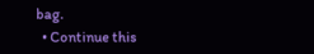bag.
  • Continue this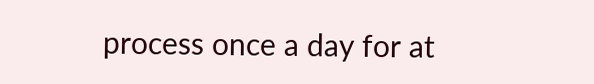process once a day for at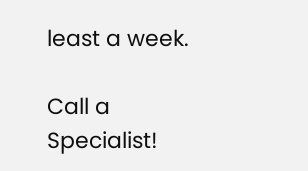least a week.

Call a Specialist!